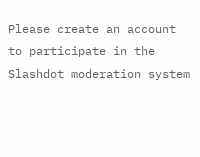Please create an account to participate in the Slashdot moderation system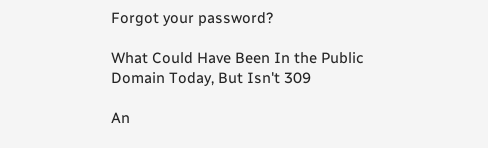Forgot your password?

What Could Have Been In the Public Domain Today, But Isn't 309

An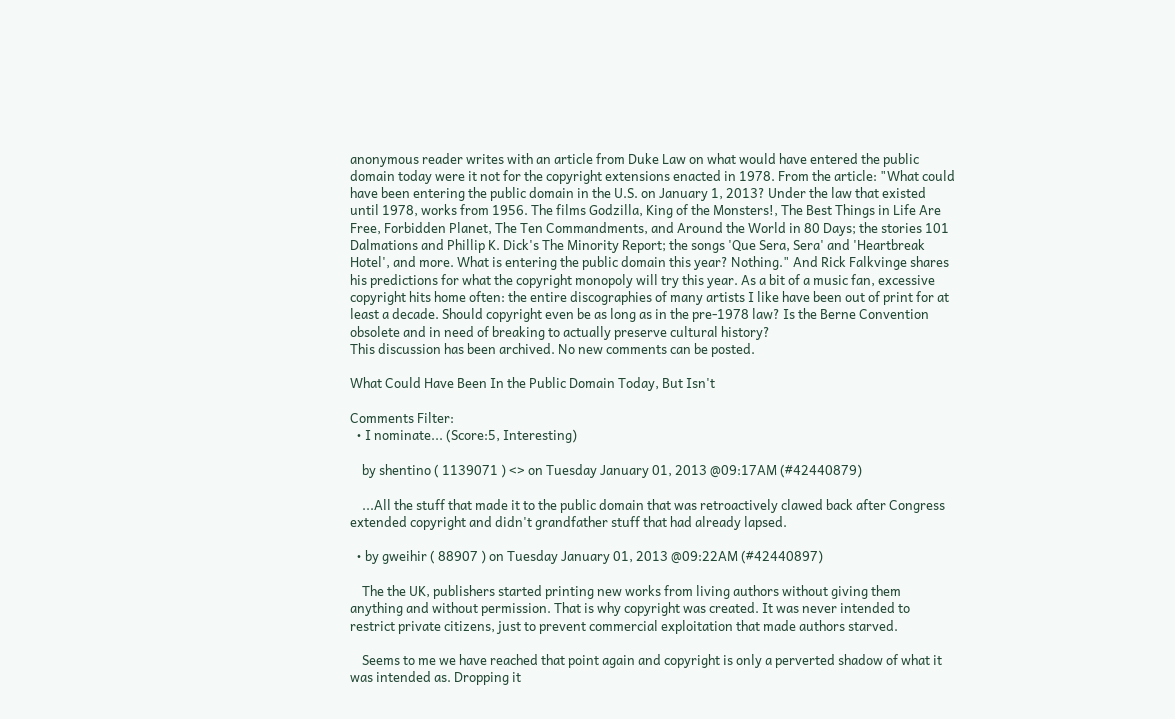anonymous reader writes with an article from Duke Law on what would have entered the public domain today were it not for the copyright extensions enacted in 1978. From the article: "What could have been entering the public domain in the U.S. on January 1, 2013? Under the law that existed until 1978, works from 1956. The films Godzilla, King of the Monsters!, The Best Things in Life Are Free, Forbidden Planet, The Ten Commandments, and Around the World in 80 Days; the stories 101 Dalmations and Phillip K. Dick's The Minority Report; the songs 'Que Sera, Sera' and 'Heartbreak Hotel', and more. What is entering the public domain this year? Nothing." And Rick Falkvinge shares his predictions for what the copyright monopoly will try this year. As a bit of a music fan, excessive copyright hits home often: the entire discographies of many artists I like have been out of print for at least a decade. Should copyright even be as long as in the pre-1978 law? Is the Berne Convention obsolete and in need of breaking to actually preserve cultural history?
This discussion has been archived. No new comments can be posted.

What Could Have Been In the Public Domain Today, But Isn't

Comments Filter:
  • I nominate... (Score:5, Interesting)

    by shentino ( 1139071 ) <> on Tuesday January 01, 2013 @09:17AM (#42440879)

    ...All the stuff that made it to the public domain that was retroactively clawed back after Congress extended copyright and didn't grandfather stuff that had already lapsed.

  • by gweihir ( 88907 ) on Tuesday January 01, 2013 @09:22AM (#42440897)

    The the UK, publishers started printing new works from living authors without giving them anything and without permission. That is why copyright was created. It was never intended to restrict private citizens, just to prevent commercial exploitation that made authors starved.

    Seems to me we have reached that point again and copyright is only a perverted shadow of what it was intended as. Dropping it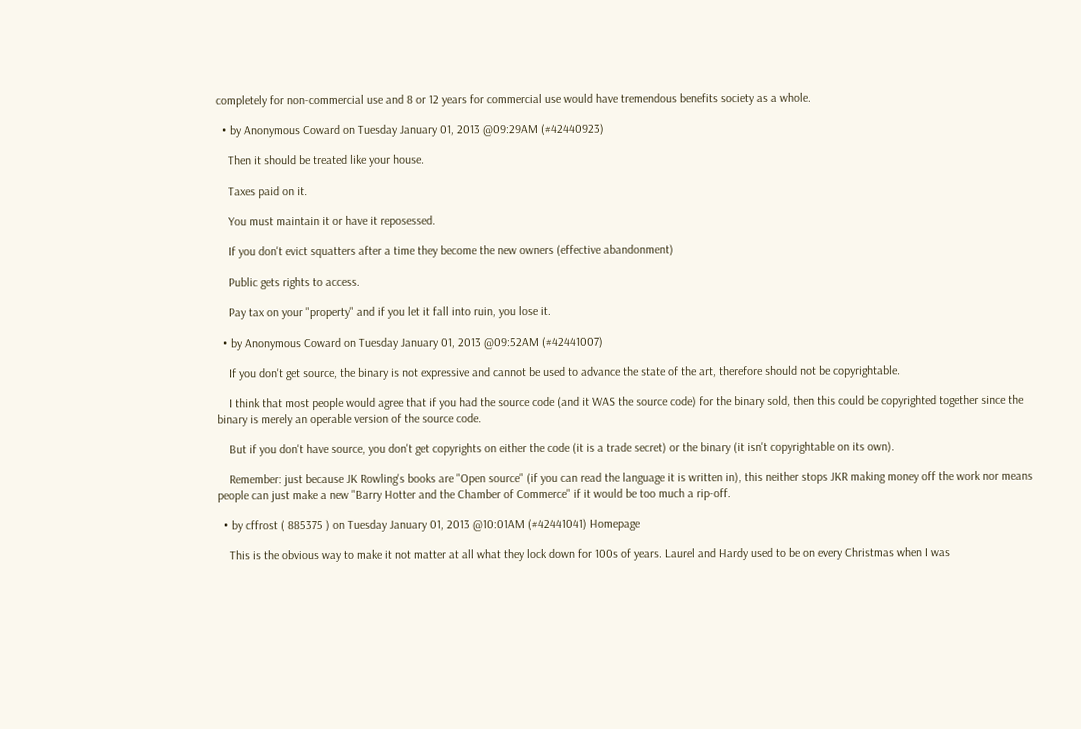completely for non-commercial use and 8 or 12 years for commercial use would have tremendous benefits society as a whole.

  • by Anonymous Coward on Tuesday January 01, 2013 @09:29AM (#42440923)

    Then it should be treated like your house.

    Taxes paid on it.

    You must maintain it or have it reposessed.

    If you don't evict squatters after a time they become the new owners (effective abandonment)

    Public gets rights to access.

    Pay tax on your "property" and if you let it fall into ruin, you lose it.

  • by Anonymous Coward on Tuesday January 01, 2013 @09:52AM (#42441007)

    If you don't get source, the binary is not expressive and cannot be used to advance the state of the art, therefore should not be copyrightable.

    I think that most people would agree that if you had the source code (and it WAS the source code) for the binary sold, then this could be copyrighted together since the binary is merely an operable version of the source code.

    But if you don't have source, you don't get copyrights on either the code (it is a trade secret) or the binary (it isn't copyrightable on its own).

    Remember: just because JK Rowling's books are "Open source" (if you can read the language it is written in), this neither stops JKR making money off the work nor means people can just make a new "Barry Hotter and the Chamber of Commerce" if it would be too much a rip-off.

  • by cffrost ( 885375 ) on Tuesday January 01, 2013 @10:01AM (#42441041) Homepage

    This is the obvious way to make it not matter at all what they lock down for 100s of years. Laurel and Hardy used to be on every Christmas when I was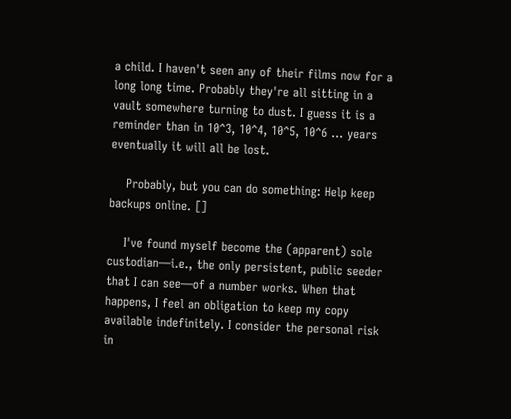a child. I haven't seen any of their films now for a long long time. Probably they're all sitting in a vault somewhere turning to dust. I guess it is a reminder than in 10^3, 10^4, 10^5, 10^6 ... years eventually it will all be lost.

    Probably, but you can do something: Help keep backups online. []

    I've found myself become the (apparent) sole custodian—i.e., the only persistent, public seeder that I can see—of a number works. When that happens, I feel an obligation to keep my copy available indefinitely. I consider the personal risk in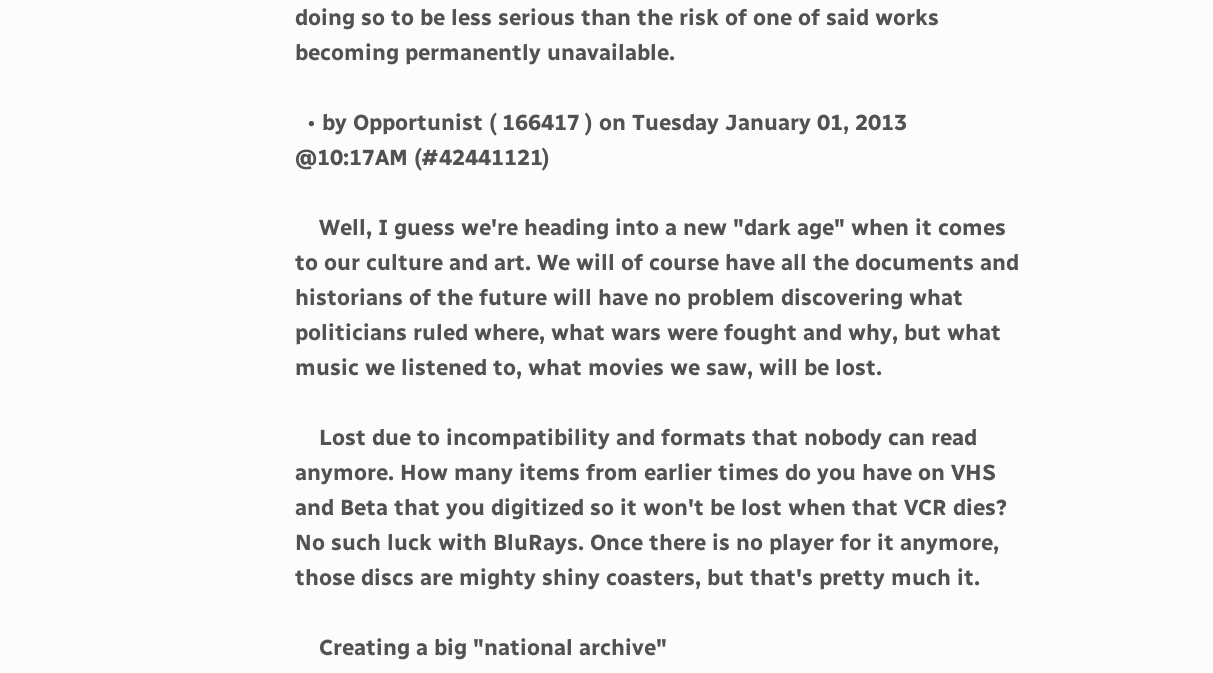doing so to be less serious than the risk of one of said works becoming permanently unavailable.

  • by Opportunist ( 166417 ) on Tuesday January 01, 2013 @10:17AM (#42441121)

    Well, I guess we're heading into a new "dark age" when it comes to our culture and art. We will of course have all the documents and historians of the future will have no problem discovering what politicians ruled where, what wars were fought and why, but what music we listened to, what movies we saw, will be lost.

    Lost due to incompatibility and formats that nobody can read anymore. How many items from earlier times do you have on VHS and Beta that you digitized so it won't be lost when that VCR dies? No such luck with BluRays. Once there is no player for it anymore, those discs are mighty shiny coasters, but that's pretty much it.

    Creating a big "national archive"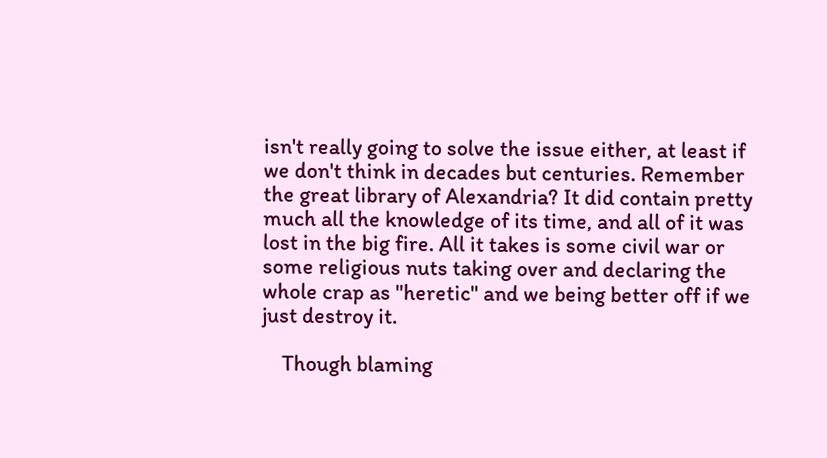isn't really going to solve the issue either, at least if we don't think in decades but centuries. Remember the great library of Alexandria? It did contain pretty much all the knowledge of its time, and all of it was lost in the big fire. All it takes is some civil war or some religious nuts taking over and declaring the whole crap as "heretic" and we being better off if we just destroy it.

    Though blaming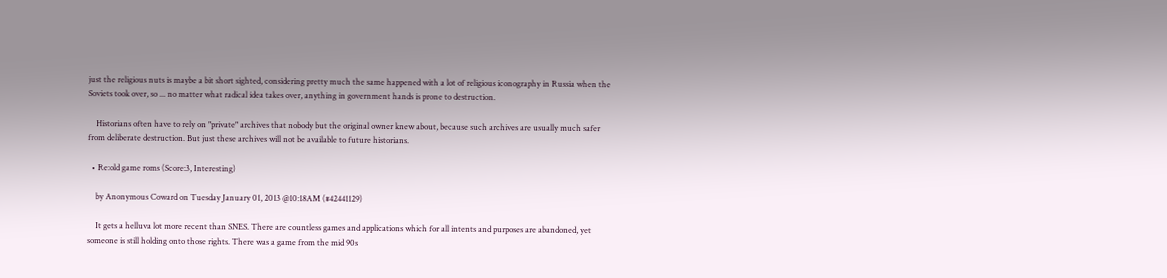just the religious nuts is maybe a bit short sighted, considering pretty much the same happened with a lot of religious iconography in Russia when the Soviets took over, so ... no matter what radical idea takes over, anything in government hands is prone to destruction.

    Historians often have to rely on "private" archives that nobody but the original owner knew about, because such archives are usually much safer from deliberate destruction. But just these archives will not be available to future historians.

  • Re:old game roms (Score:3, Interesting)

    by Anonymous Coward on Tuesday January 01, 2013 @10:18AM (#42441129)

    It gets a helluva lot more recent than SNES. There are countless games and applications which for all intents and purposes are abandoned, yet someone is still holding onto those rights. There was a game from the mid 90s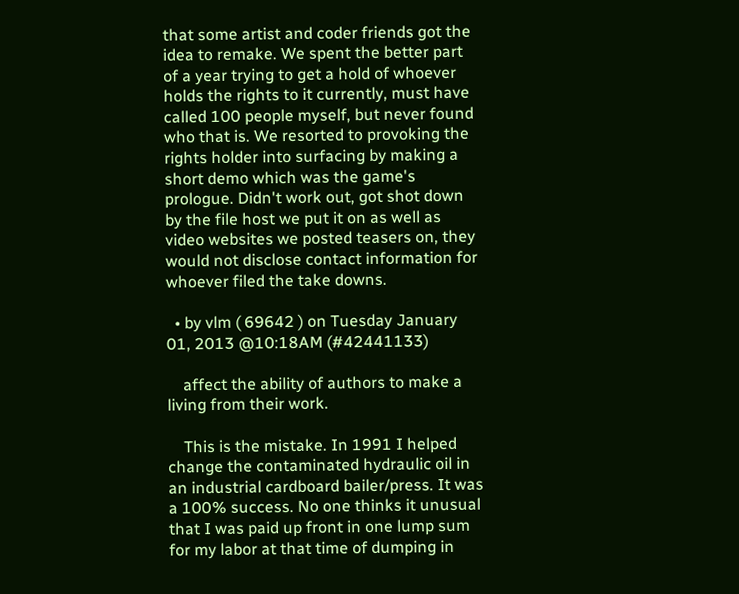that some artist and coder friends got the idea to remake. We spent the better part of a year trying to get a hold of whoever holds the rights to it currently, must have called 100 people myself, but never found who that is. We resorted to provoking the rights holder into surfacing by making a short demo which was the game's prologue. Didn't work out, got shot down by the file host we put it on as well as video websites we posted teasers on, they would not disclose contact information for whoever filed the take downs.

  • by vlm ( 69642 ) on Tuesday January 01, 2013 @10:18AM (#42441133)

    affect the ability of authors to make a living from their work.

    This is the mistake. In 1991 I helped change the contaminated hydraulic oil in an industrial cardboard bailer/press. It was a 100% success. No one thinks it unusual that I was paid up front in one lump sum for my labor at that time of dumping in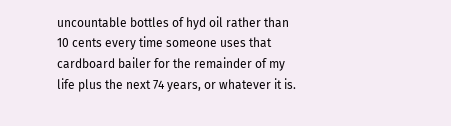uncountable bottles of hyd oil rather than 10 cents every time someone uses that cardboard bailer for the remainder of my life plus the next 74 years, or whatever it is.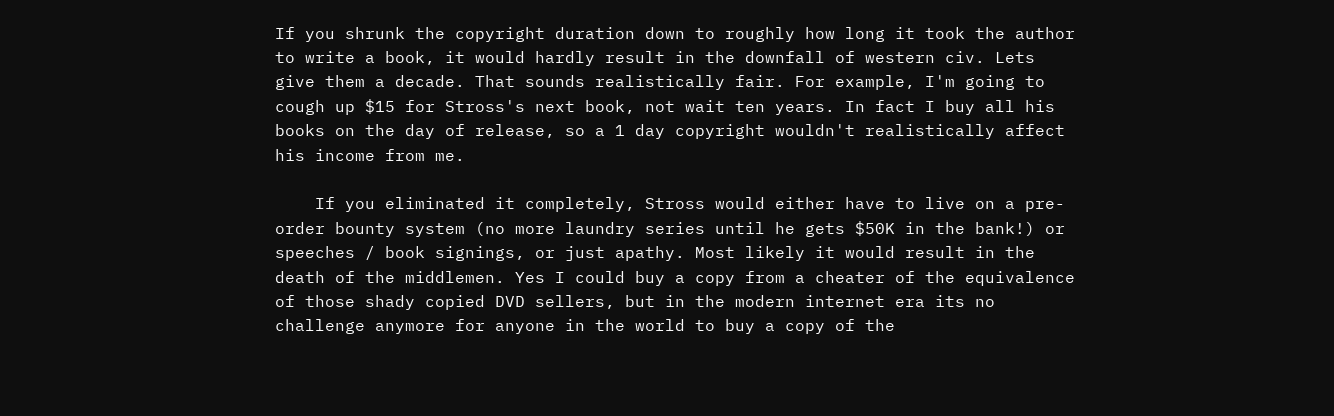If you shrunk the copyright duration down to roughly how long it took the author to write a book, it would hardly result in the downfall of western civ. Lets give them a decade. That sounds realistically fair. For example, I'm going to cough up $15 for Stross's next book, not wait ten years. In fact I buy all his books on the day of release, so a 1 day copyright wouldn't realistically affect his income from me.

    If you eliminated it completely, Stross would either have to live on a pre-order bounty system (no more laundry series until he gets $50K in the bank!) or speeches / book signings, or just apathy. Most likely it would result in the death of the middlemen. Yes I could buy a copy from a cheater of the equivalence of those shady copied DVD sellers, but in the modern internet era its no challenge anymore for anyone in the world to buy a copy of the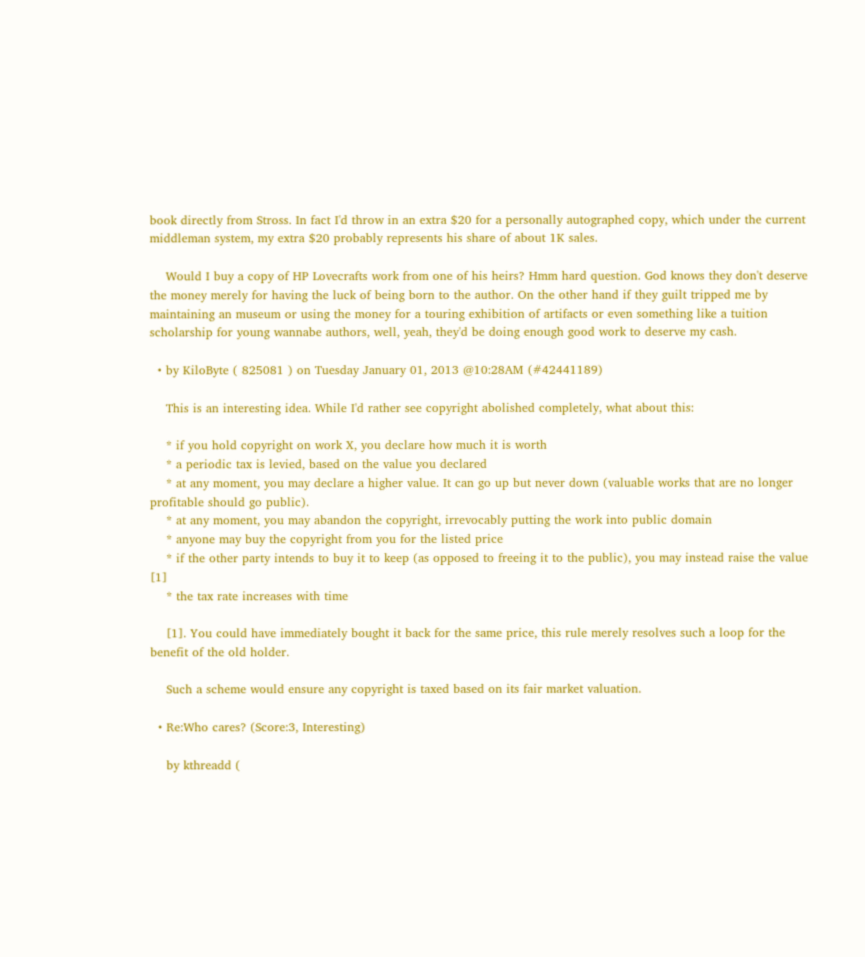book directly from Stross. In fact I'd throw in an extra $20 for a personally autographed copy, which under the current middleman system, my extra $20 probably represents his share of about 1K sales.

    Would I buy a copy of HP Lovecrafts work from one of his heirs? Hmm hard question. God knows they don't deserve the money merely for having the luck of being born to the author. On the other hand if they guilt tripped me by maintaining an museum or using the money for a touring exhibition of artifacts or even something like a tuition scholarship for young wannabe authors, well, yeah, they'd be doing enough good work to deserve my cash.

  • by KiloByte ( 825081 ) on Tuesday January 01, 2013 @10:28AM (#42441189)

    This is an interesting idea. While I'd rather see copyright abolished completely, what about this:

    * if you hold copyright on work X, you declare how much it is worth
    * a periodic tax is levied, based on the value you declared
    * at any moment, you may declare a higher value. It can go up but never down (valuable works that are no longer profitable should go public).
    * at any moment, you may abandon the copyright, irrevocably putting the work into public domain
    * anyone may buy the copyright from you for the listed price
    * if the other party intends to buy it to keep (as opposed to freeing it to the public), you may instead raise the value [1]
    * the tax rate increases with time

    [1]. You could have immediately bought it back for the same price, this rule merely resolves such a loop for the benefit of the old holder.

    Such a scheme would ensure any copyright is taxed based on its fair market valuation.

  • Re:Who cares? (Score:3, Interesting)

    by kthreadd (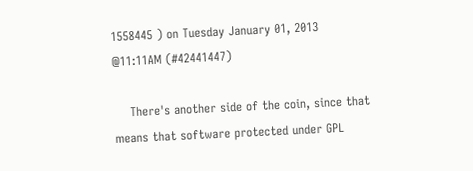1558445 ) on Tuesday January 01, 2013 @11:11AM (#42441447)

    There's another side of the coin, since that means that software protected under GPL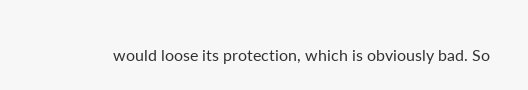would loose its protection, which is obviously bad. So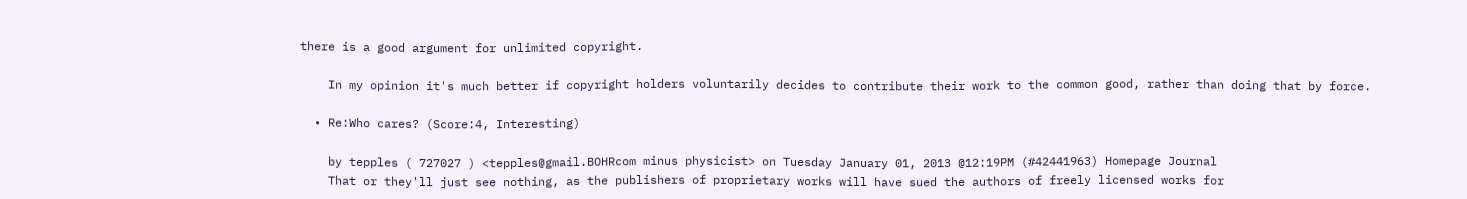there is a good argument for unlimited copyright.

    In my opinion it's much better if copyright holders voluntarily decides to contribute their work to the common good, rather than doing that by force.

  • Re:Who cares? (Score:4, Interesting)

    by tepples ( 727027 ) <tepples@gmail.BOHRcom minus physicist> on Tuesday January 01, 2013 @12:19PM (#42441963) Homepage Journal
    That or they'll just see nothing, as the publishers of proprietary works will have sued the authors of freely licensed works for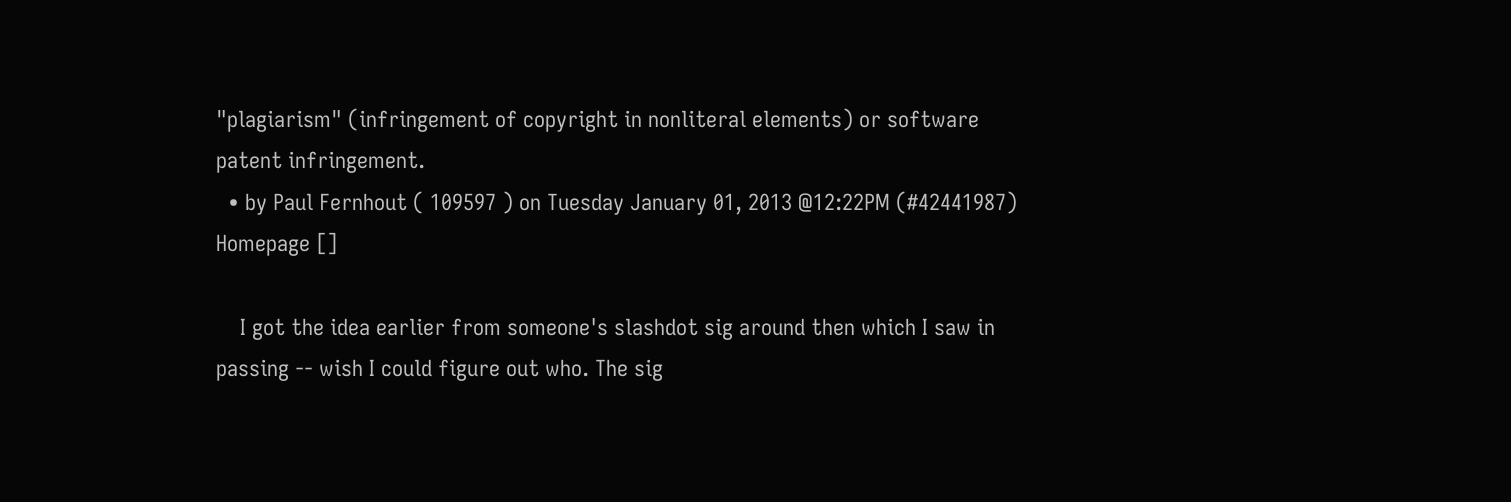"plagiarism" (infringement of copyright in nonliteral elements) or software patent infringement.
  • by Paul Fernhout ( 109597 ) on Tuesday January 01, 2013 @12:22PM (#42441987) Homepage []

    I got the idea earlier from someone's slashdot sig around then which I saw in passing -- wish I could figure out who. The sig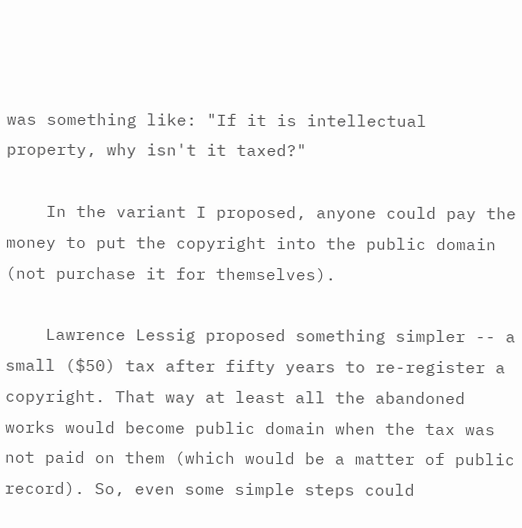was something like: "If it is intellectual property, why isn't it taxed?"

    In the variant I proposed, anyone could pay the money to put the copyright into the public domain (not purchase it for themselves).

    Lawrence Lessig proposed something simpler -- a small ($50) tax after fifty years to re-register a copyright. That way at least all the abandoned works would become public domain when the tax was not paid on them (which would be a matter of public record). So, even some simple steps could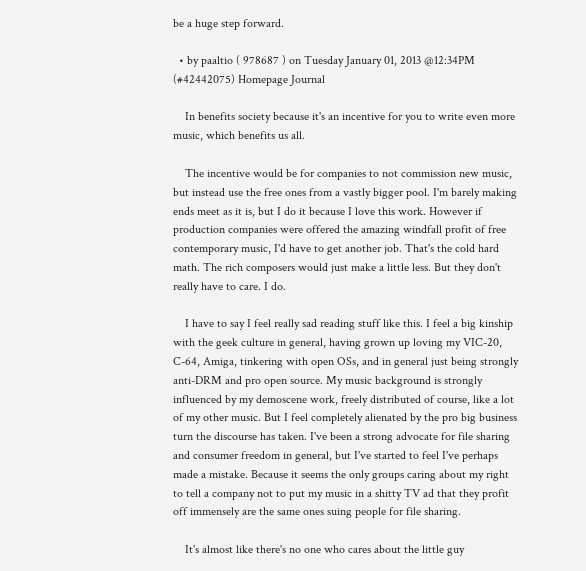be a huge step forward.

  • by paaltio ( 978687 ) on Tuesday January 01, 2013 @12:34PM (#42442075) Homepage Journal

    In benefits society because it's an incentive for you to write even more music, which benefits us all.

    The incentive would be for companies to not commission new music, but instead use the free ones from a vastly bigger pool. I'm barely making ends meet as it is, but I do it because I love this work. However if production companies were offered the amazing windfall profit of free contemporary music, I'd have to get another job. That's the cold hard math. The rich composers would just make a little less. But they don't really have to care. I do.

    I have to say I feel really sad reading stuff like this. I feel a big kinship with the geek culture in general, having grown up loving my VIC-20, C-64, Amiga, tinkering with open OSs, and in general just being strongly anti-DRM and pro open source. My music background is strongly influenced by my demoscene work, freely distributed of course, like a lot of my other music. But I feel completely alienated by the pro big business turn the discourse has taken. I've been a strong advocate for file sharing and consumer freedom in general, but I've started to feel I've perhaps made a mistake. Because it seems the only groups caring about my right to tell a company not to put my music in a shitty TV ad that they profit off immensely are the same ones suing people for file sharing.

    It's almost like there's no one who cares about the little guy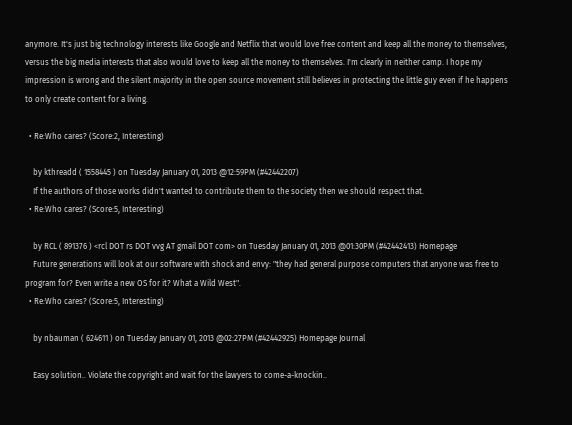anymore. It's just big technology interests like Google and Netflix that would love free content and keep all the money to themselves, versus the big media interests that also would love to keep all the money to themselves. I'm clearly in neither camp. I hope my impression is wrong and the silent majority in the open source movement still believes in protecting the little guy even if he happens to only create content for a living.

  • Re:Who cares? (Score:2, Interesting)

    by kthreadd ( 1558445 ) on Tuesday January 01, 2013 @12:59PM (#42442207)
    If the authors of those works didn't wanted to contribute them to the society then we should respect that.
  • Re:Who cares? (Score:5, Interesting)

    by RCL ( 891376 ) <rcl DOT rs DOT vvg AT gmail DOT com> on Tuesday January 01, 2013 @01:30PM (#42442413) Homepage
    Future generations will look at our software with shock and envy: "they had general purpose computers that anyone was free to program for? Even write a new OS for it? What a Wild West".
  • Re:Who cares? (Score:5, Interesting)

    by nbauman ( 624611 ) on Tuesday January 01, 2013 @02:27PM (#42442925) Homepage Journal

    Easy solution.. Violate the copyright and wait for the lawyers to come-a-knockin..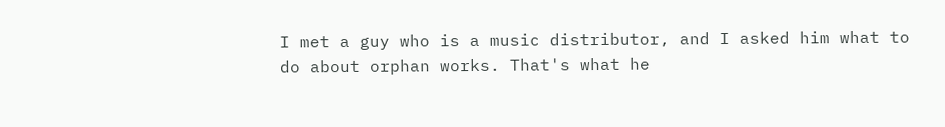I met a guy who is a music distributor, and I asked him what to do about orphan works. That's what he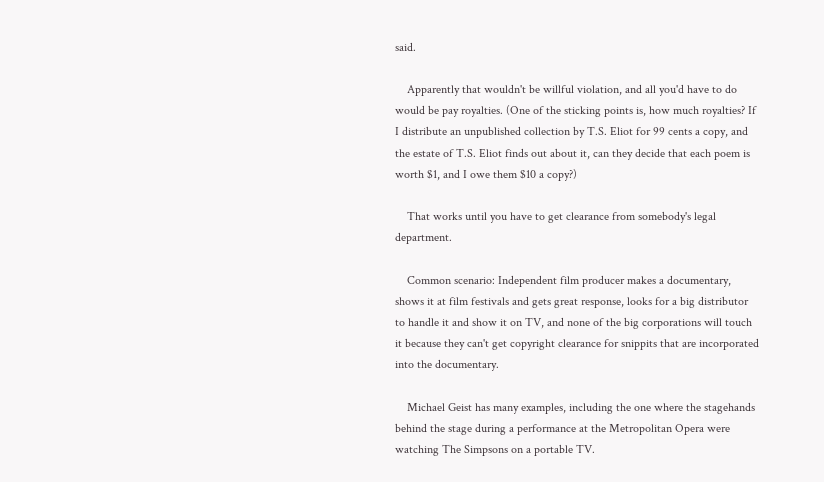said.

    Apparently that wouldn't be willful violation, and all you'd have to do would be pay royalties. (One of the sticking points is, how much royalties? If I distribute an unpublished collection by T.S. Eliot for 99 cents a copy, and the estate of T.S. Eliot finds out about it, can they decide that each poem is worth $1, and I owe them $10 a copy?)

    That works until you have to get clearance from somebody's legal department.

    Common scenario: Independent film producer makes a documentary, shows it at film festivals and gets great response, looks for a big distributor to handle it and show it on TV, and none of the big corporations will touch it because they can't get copyright clearance for snippits that are incorporated into the documentary.

    Michael Geist has many examples, including the one where the stagehands behind the stage during a performance at the Metropolitan Opera were watching The Simpsons on a portable TV.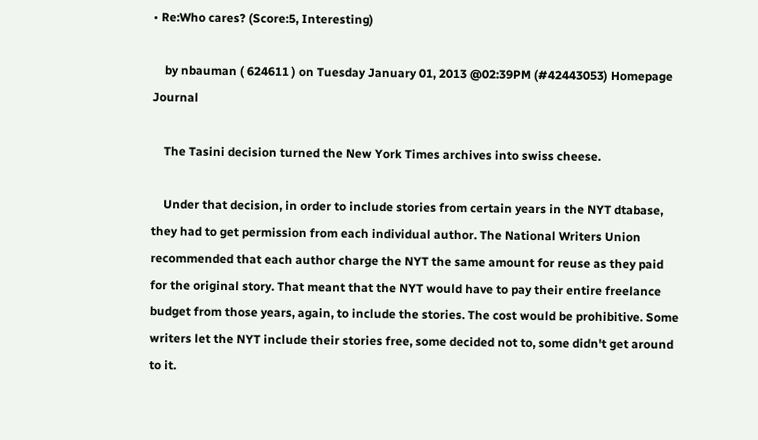• Re:Who cares? (Score:5, Interesting)

    by nbauman ( 624611 ) on Tuesday January 01, 2013 @02:39PM (#42443053) Homepage Journal

    The Tasini decision turned the New York Times archives into swiss cheese.

    Under that decision, in order to include stories from certain years in the NYT dtabase, they had to get permission from each individual author. The National Writers Union recommended that each author charge the NYT the same amount for reuse as they paid for the original story. That meant that the NYT would have to pay their entire freelance budget from those years, again, to include the stories. The cost would be prohibitive. Some writers let the NYT include their stories free, some decided not to, some didn't get around to it.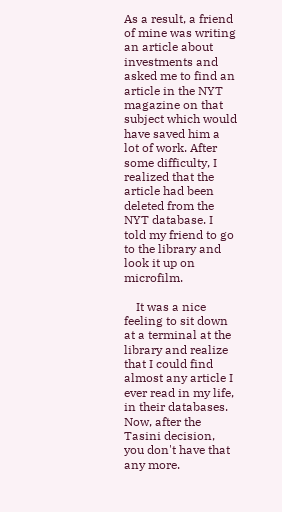As a result, a friend of mine was writing an article about investments and asked me to find an article in the NYT magazine on that subject which would have saved him a lot of work. After some difficulty, I realized that the article had been deleted from the NYT database. I told my friend to go to the library and look it up on microfilm.

    It was a nice feeling to sit down at a terminal at the library and realize that I could find almost any article I ever read in my life, in their databases. Now, after the Tasini decision, you don't have that any more.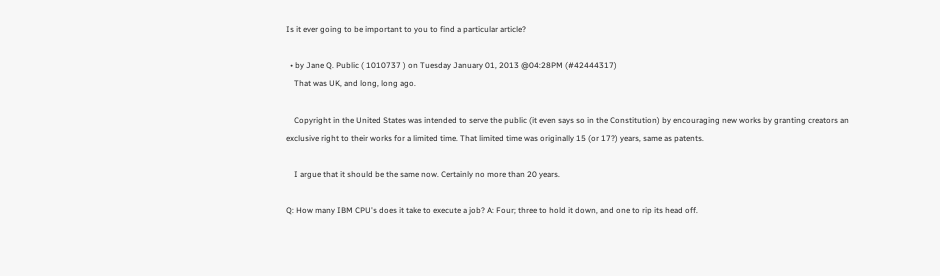Is it ever going to be important to you to find a particular article?

  • by Jane Q. Public ( 1010737 ) on Tuesday January 01, 2013 @04:28PM (#42444317)
    That was UK, and long, long ago.

    Copyright in the United States was intended to serve the public (it even says so in the Constitution) by encouraging new works by granting creators an exclusive right to their works for a limited time. That limited time was originally 15 (or 17?) years, same as patents.

    I argue that it should be the same now. Certainly no more than 20 years.

Q: How many IBM CPU's does it take to execute a job? A: Four; three to hold it down, and one to rip its head off.